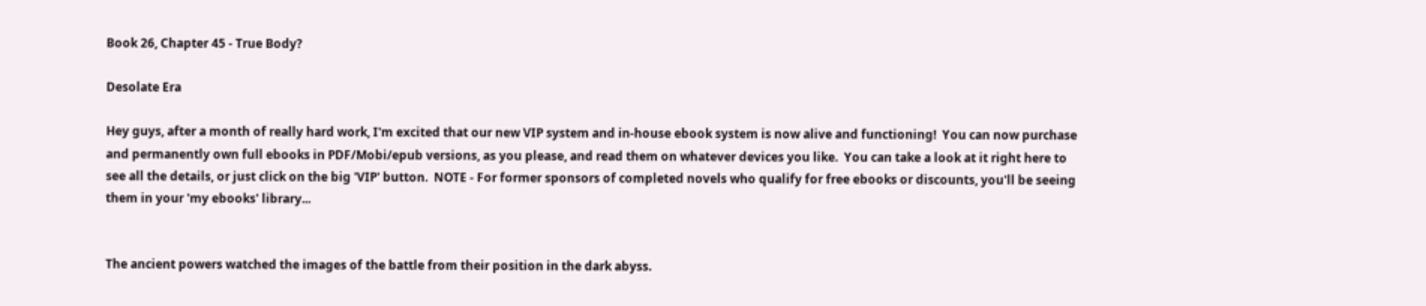Book 26, Chapter 45 - True Body?

Desolate Era

Hey guys, after a month of really hard work, I'm excited that our new VIP system and in-house ebook system is now alive and functioning!  You can now purchase and permanently own full ebooks in PDF/Mobi/epub versions, as you please, and read them on whatever devices you like.  You can take a look at it right here to see all the details, or just click on the big 'VIP' button.  NOTE - For former sponsors of completed novels who qualify for free ebooks or discounts, you'll be seeing them in your 'my ebooks' library...


The ancient powers watched the images of the battle from their position in the dark abyss.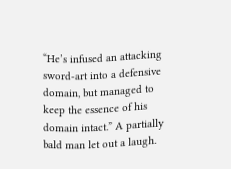“He’s infused an attacking sword-art into a defensive domain, but managed to keep the essence of his domain intact.” A partially bald man let out a laugh.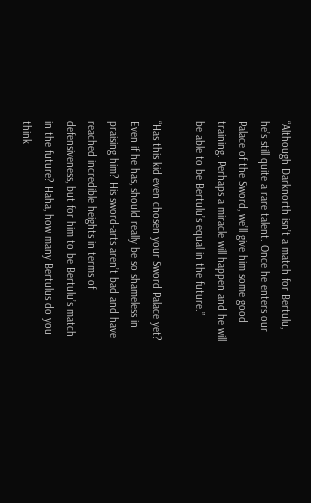“Although Darknorth isn’t a match for Bertulu, he’s still quite a rare talent. Once he enters our Palace of the Sword, we’ll give him some good training. Perhaps a miracle will happen and he will be able to be Bertulu’s equal in the future.”

“Has this kid even chosen your Sword Palace yet? Even if he has, should really be so shameless in praising him? His sword-arts aren’t bad and have reached incredible heights in terms of defensiveness, but for him to be Bertulu’s match in the future? Haha, how many Bertulus do you think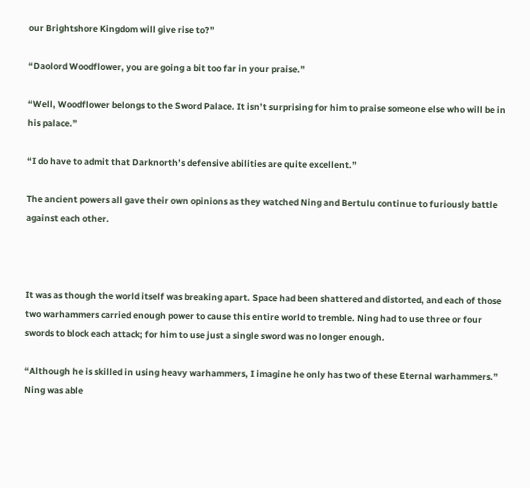our Brightshore Kingdom will give rise to?”

“Daolord Woodflower, you are going a bit too far in your praise.”

“Well, Woodflower belongs to the Sword Palace. It isn’t surprising for him to praise someone else who will be in his palace.”

“I do have to admit that Darknorth’s defensive abilities are quite excellent.”

The ancient powers all gave their own opinions as they watched Ning and Bertulu continue to furiously battle against each other.



It was as though the world itself was breaking apart. Space had been shattered and distorted, and each of those two warhammers carried enough power to cause this entire world to tremble. Ning had to use three or four swords to block each attack; for him to use just a single sword was no longer enough.

“Although he is skilled in using heavy warhammers, I imagine he only has two of these Eternal warhammers.” Ning was able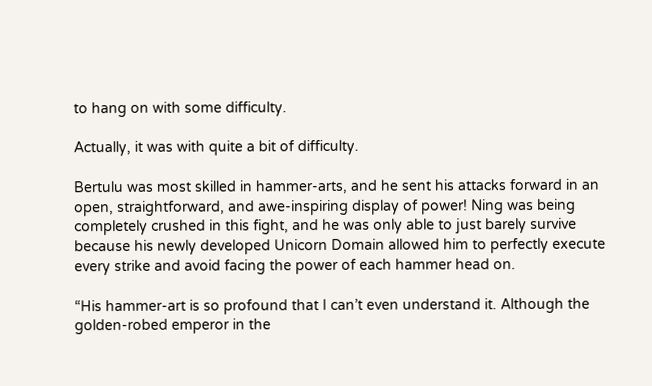to hang on with some difficulty.

Actually, it was with quite a bit of difficulty.

Bertulu was most skilled in hammer-arts, and he sent his attacks forward in an open, straightforward, and awe-inspiring display of power! Ning was being completely crushed in this fight, and he was only able to just barely survive because his newly developed Unicorn Domain allowed him to perfectly execute every strike and avoid facing the power of each hammer head on.

“His hammer-art is so profound that I can’t even understand it. Although the golden-robed emperor in the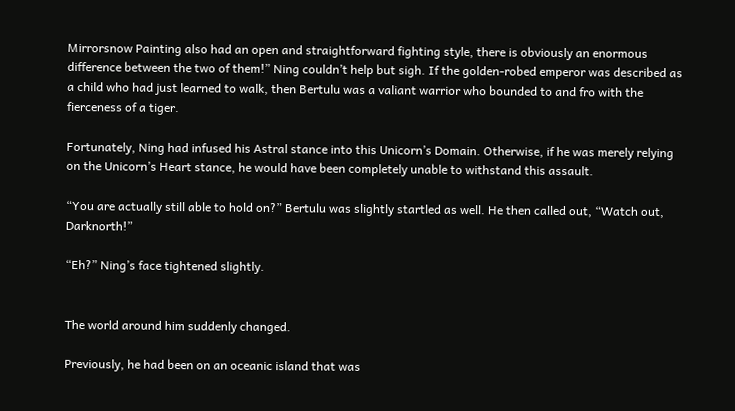Mirrorsnow Painting also had an open and straightforward fighting style, there is obviously an enormous difference between the two of them!” Ning couldn’t help but sigh. If the golden-robed emperor was described as a child who had just learned to walk, then Bertulu was a valiant warrior who bounded to and fro with the fierceness of a tiger.

Fortunately, Ning had infused his Astral stance into this Unicorn’s Domain. Otherwise, if he was merely relying on the Unicorn’s Heart stance, he would have been completely unable to withstand this assault.

“You are actually still able to hold on?” Bertulu was slightly startled as well. He then called out, “Watch out, Darknorth!”

“Eh?” Ning’s face tightened slightly.


The world around him suddenly changed.

Previously, he had been on an oceanic island that was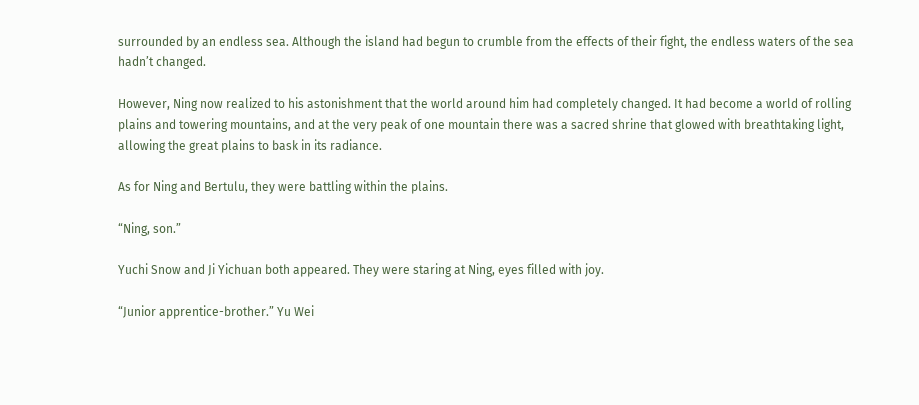surrounded by an endless sea. Although the island had begun to crumble from the effects of their fight, the endless waters of the sea hadn’t changed.

However, Ning now realized to his astonishment that the world around him had completely changed. It had become a world of rolling plains and towering mountains, and at the very peak of one mountain there was a sacred shrine that glowed with breathtaking light, allowing the great plains to bask in its radiance.

As for Ning and Bertulu, they were battling within the plains.

“Ning, son.”

Yuchi Snow and Ji Yichuan both appeared. They were staring at Ning, eyes filled with joy.

“Junior apprentice-brother.” Yu Wei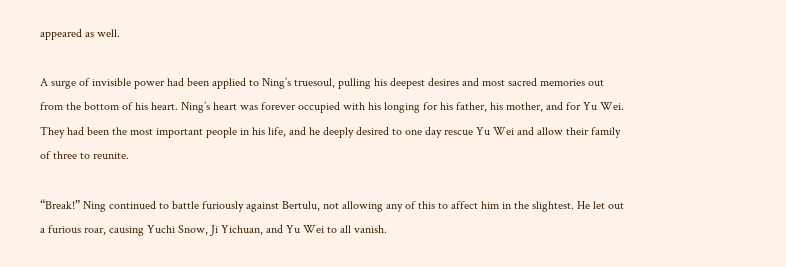appeared as well.

A surge of invisible power had been applied to Ning’s truesoul, pulling his deepest desires and most sacred memories out from the bottom of his heart. Ning’s heart was forever occupied with his longing for his father, his mother, and for Yu Wei. They had been the most important people in his life, and he deeply desired to one day rescue Yu Wei and allow their family of three to reunite.

“Break!” Ning continued to battle furiously against Bertulu, not allowing any of this to affect him in the slightest. He let out a furious roar, causing Yuchi Snow, Ji Yichuan, and Yu Wei to all vanish.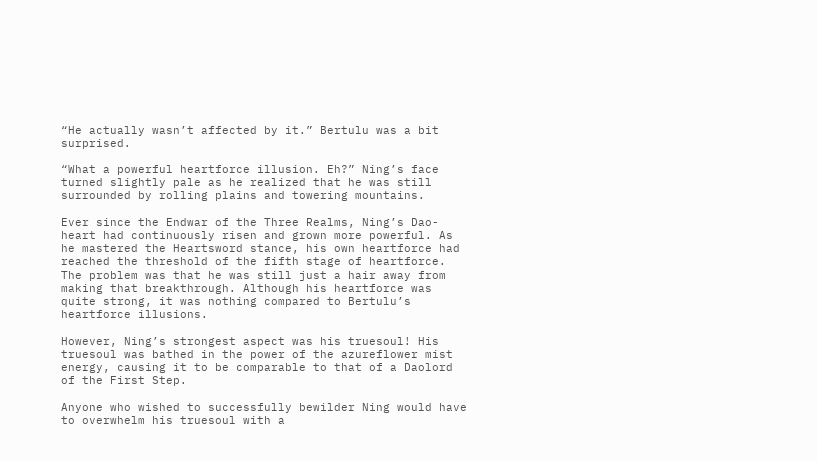“He actually wasn’t affected by it.” Bertulu was a bit surprised.

“What a powerful heartforce illusion. Eh?” Ning’s face turned slightly pale as he realized that he was still surrounded by rolling plains and towering mountains.

Ever since the Endwar of the Three Realms, Ning’s Dao-heart had continuously risen and grown more powerful. As he mastered the Heartsword stance, his own heartforce had reached the threshold of the fifth stage of heartforce. The problem was that he was still just a hair away from making that breakthrough. Although his heartforce was quite strong, it was nothing compared to Bertulu’s heartforce illusions.

However, Ning’s strongest aspect was his truesoul! His truesoul was bathed in the power of the azureflower mist energy, causing it to be comparable to that of a Daolord of the First Step.

Anyone who wished to successfully bewilder Ning would have to overwhelm his truesoul with a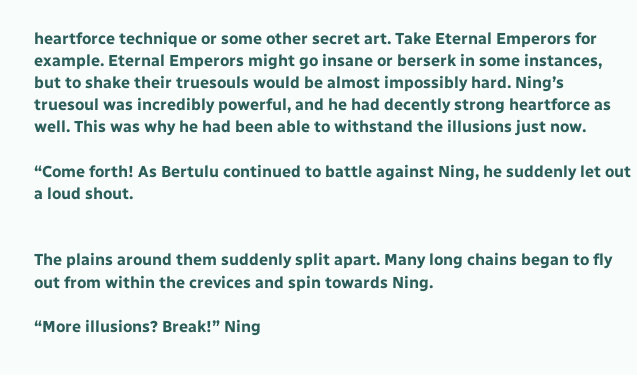heartforce technique or some other secret art. Take Eternal Emperors for example. Eternal Emperors might go insane or berserk in some instances, but to shake their truesouls would be almost impossibly hard. Ning’s truesoul was incredibly powerful, and he had decently strong heartforce as well. This was why he had been able to withstand the illusions just now.

“Come forth! As Bertulu continued to battle against Ning, he suddenly let out a loud shout.


The plains around them suddenly split apart. Many long chains began to fly out from within the crevices and spin towards Ning.

“More illusions? Break!” Ning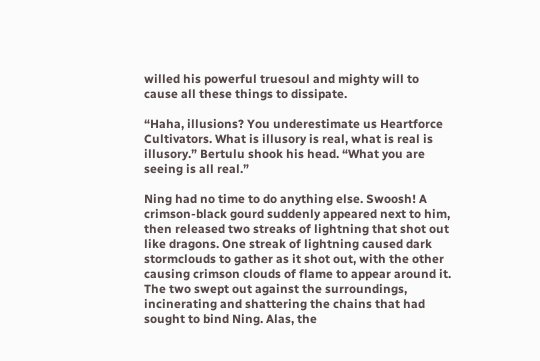willed his powerful truesoul and mighty will to cause all these things to dissipate.

“Haha, illusions? You underestimate us Heartforce Cultivators. What is illusory is real, what is real is illusory.” Bertulu shook his head. “What you are seeing is all real.”

Ning had no time to do anything else. Swoosh! A crimson-black gourd suddenly appeared next to him, then released two streaks of lightning that shot out like dragons. One streak of lightning caused dark stormclouds to gather as it shot out, with the other causing crimson clouds of flame to appear around it. The two swept out against the surroundings, incinerating and shattering the chains that had sought to bind Ning. Alas, the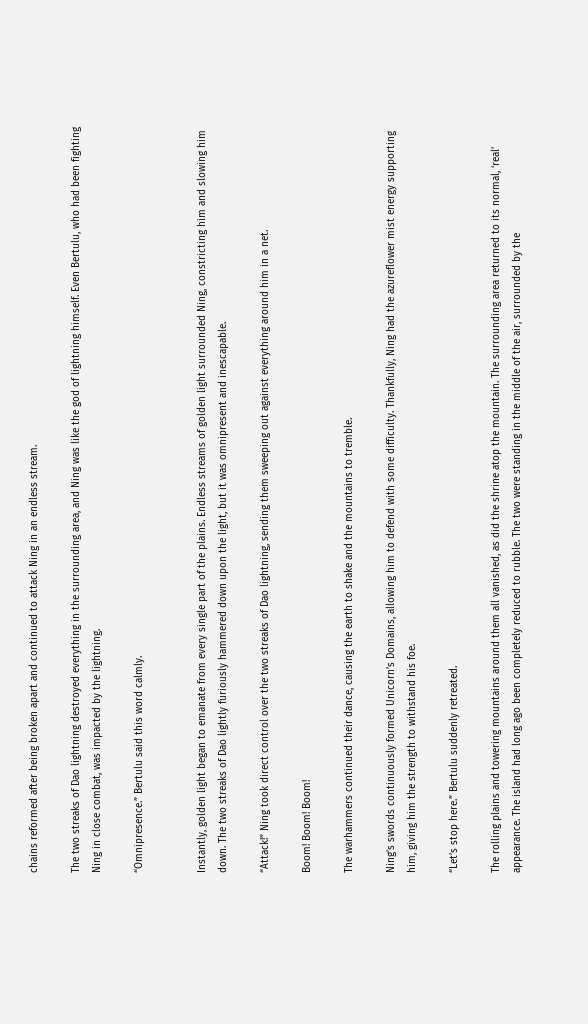chains reformed after being broken apart and continued to attack Ning in an endless stream.

The two streaks of Dao lightning destroyed everything in the surrounding area, and Ning was like the god of lightning himself. Even Bertulu, who had been fighting Ning in close combat, was impacted by the lightning.

“Omnipresence.” Bertulu said this word calmly.


Instantly, golden light began to emanate from every single part of the plains. Endless streams of golden light surrounded Ning, constricting him and slowing him down. The two streaks of Dao lightly furiously hammered down upon the light, but it was omnipresent and inescapable.

“Attack!” Ning took direct control over the two streaks of Dao lightning, sending them sweeping out against everything around him in a net.

Boom! Boom! Boom!

The warhammers continued their dance, causing the earth to shake and the mountains to tremble.

Ning’s swords continuously formed Unicorn’s Domains, allowing him to defend with some difficulty. Thankfully, Ning had the azureflower mist energy supporting him, giving him the strength to withstand his foe.

“Let’s stop here.” Bertulu suddenly retreated.

The rolling plains and towering mountains around them all vanished, as did the shrine atop the mountain. The surrounding area returned to its normal, ‘real’ appearance. The island had long ago been completely reduced to rubble. The two were standing in the middle of the air, surrounded by the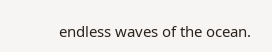endless waves of the ocean.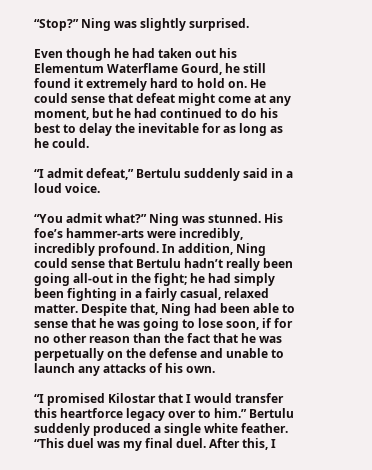“Stop?” Ning was slightly surprised.

Even though he had taken out his Elementum Waterflame Gourd, he still found it extremely hard to hold on. He could sense that defeat might come at any moment, but he had continued to do his best to delay the inevitable for as long as he could.

“I admit defeat,” Bertulu suddenly said in a loud voice.

“You admit what?” Ning was stunned. His foe’s hammer-arts were incredibly, incredibly profound. In addition, Ning could sense that Bertulu hadn’t really been going all-out in the fight; he had simply been fighting in a fairly casual, relaxed matter. Despite that, Ning had been able to sense that he was going to lose soon, if for no other reason than the fact that he was perpetually on the defense and unable to launch any attacks of his own.

“I promised Kilostar that I would transfer this heartforce legacy over to him.” Bertulu suddenly produced a single white feather. “This duel was my final duel. After this, I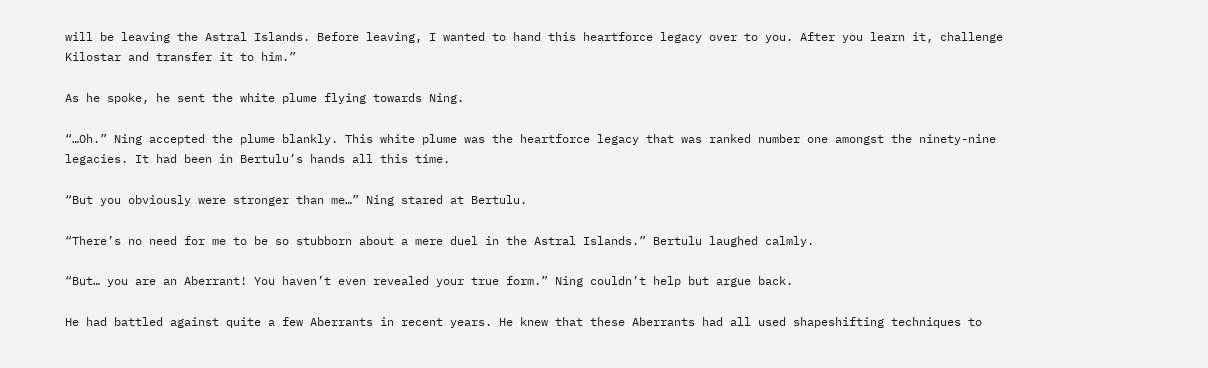will be leaving the Astral Islands. Before leaving, I wanted to hand this heartforce legacy over to you. After you learn it, challenge Kilostar and transfer it to him.”

As he spoke, he sent the white plume flying towards Ning.

“…Oh.” Ning accepted the plume blankly. This white plume was the heartforce legacy that was ranked number one amongst the ninety-nine legacies. It had been in Bertulu’s hands all this time.

“But you obviously were stronger than me…” Ning stared at Bertulu.

“There’s no need for me to be so stubborn about a mere duel in the Astral Islands.” Bertulu laughed calmly.

“But… you are an Aberrant! You haven’t even revealed your true form.” Ning couldn’t help but argue back.

He had battled against quite a few Aberrants in recent years. He knew that these Aberrants had all used shapeshifting techniques to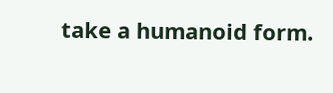take a humanoid form.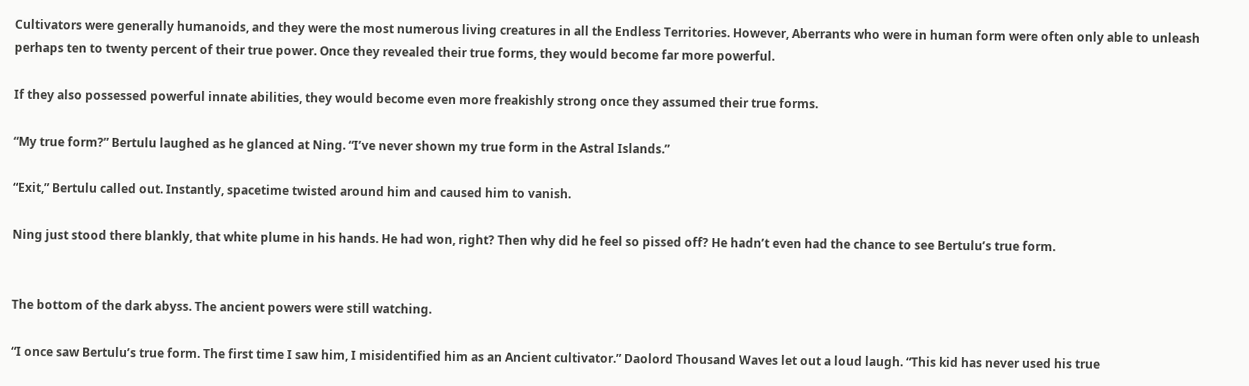Cultivators were generally humanoids, and they were the most numerous living creatures in all the Endless Territories. However, Aberrants who were in human form were often only able to unleash perhaps ten to twenty percent of their true power. Once they revealed their true forms, they would become far more powerful.

If they also possessed powerful innate abilities, they would become even more freakishly strong once they assumed their true forms.

“My true form?” Bertulu laughed as he glanced at Ning. “I’ve never shown my true form in the Astral Islands.”

“Exit,” Bertulu called out. Instantly, spacetime twisted around him and caused him to vanish.

Ning just stood there blankly, that white plume in his hands. He had won, right? Then why did he feel so pissed off? He hadn’t even had the chance to see Bertulu’s true form.


The bottom of the dark abyss. The ancient powers were still watching.

“I once saw Bertulu’s true form. The first time I saw him, I misidentified him as an Ancient cultivator.” Daolord Thousand Waves let out a loud laugh. “This kid has never used his true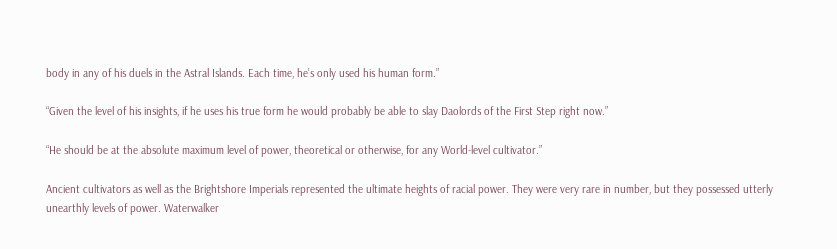body in any of his duels in the Astral Islands. Each time, he’s only used his human form.”

“Given the level of his insights, if he uses his true form he would probably be able to slay Daolords of the First Step right now.”

“He should be at the absolute maximum level of power, theoretical or otherwise, for any World-level cultivator.”

Ancient cultivators as well as the Brightshore Imperials represented the ultimate heights of racial power. They were very rare in number, but they possessed utterly unearthly levels of power. Waterwalker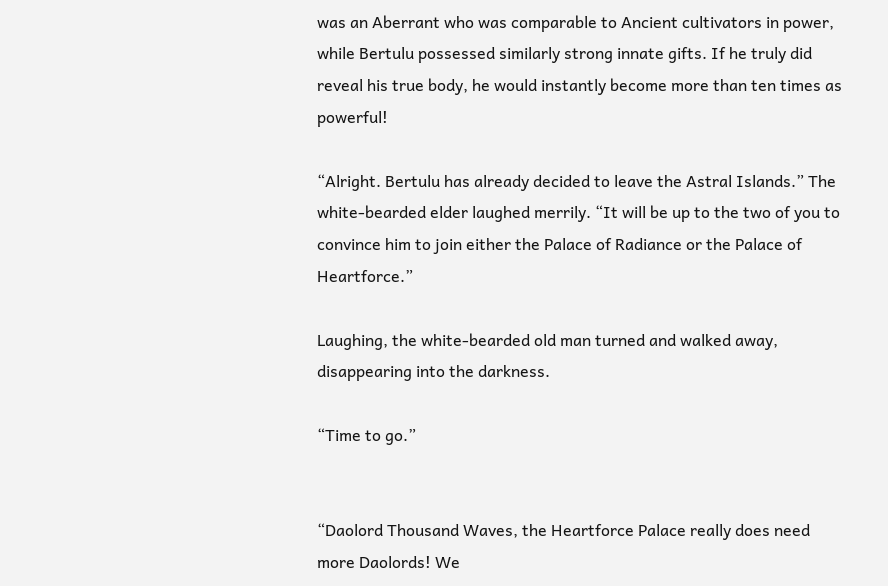was an Aberrant who was comparable to Ancient cultivators in power, while Bertulu possessed similarly strong innate gifts. If he truly did reveal his true body, he would instantly become more than ten times as powerful!

“Alright. Bertulu has already decided to leave the Astral Islands.” The white-bearded elder laughed merrily. “It will be up to the two of you to convince him to join either the Palace of Radiance or the Palace of Heartforce.”

Laughing, the white-bearded old man turned and walked away, disappearing into the darkness.

“Time to go.”


“Daolord Thousand Waves, the Heartforce Palace really does need more Daolords! We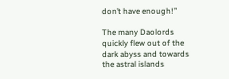don’t have enough!”

The many Daolords quickly flew out of the dark abyss and towards the astral islands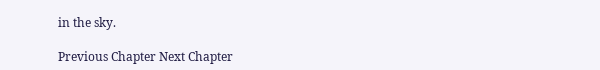in the sky.

Previous Chapter Next Chapter